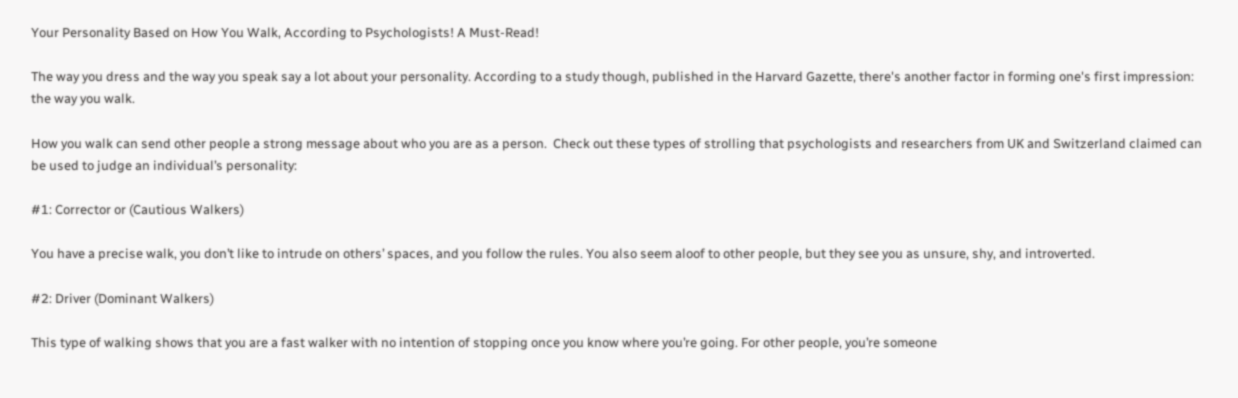Your Personality Based on How You Walk, According to Psychologists! A Must-Read!

The way you dress and the way you speak say a lot about your personality. According to a study though, published in the Harvard Gazette, there's another factor in forming one's first impression: the way you walk.

How you walk can send other people a strong message about who you are as a person.  Check out these types of strolling that psychologists and researchers from UK and Switzerland claimed can be used to judge an individual’s personality:

#1: Corrector or (Cautious Walkers)

You have a precise walk, you don’t like to intrude on others’ spaces, and you follow the rules. You also seem aloof to other people, but they see you as unsure, shy, and introverted.

#2: Driver (Dominant Walkers)

This type of walking shows that you are a fast walker with no intention of stopping once you know where you’re going. For other people, you’re someone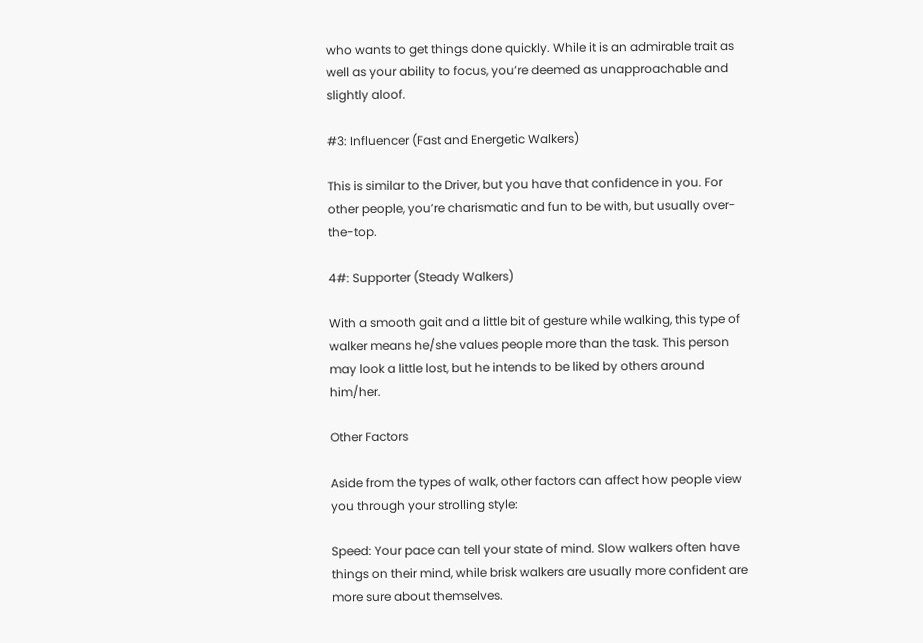who wants to get things done quickly. While it is an admirable trait as well as your ability to focus, you’re deemed as unapproachable and slightly aloof.

#3: Influencer (Fast and Energetic Walkers)

This is similar to the Driver, but you have that confidence in you. For other people, you’re charismatic and fun to be with, but usually over-the-top.

4#: Supporter (Steady Walkers)

With a smooth gait and a little bit of gesture while walking, this type of walker means he/she values people more than the task. This person may look a little lost, but he intends to be liked by others around him/her.

Other Factors

Aside from the types of walk, other factors can affect how people view you through your strolling style:

Speed: Your pace can tell your state of mind. Slow walkers often have things on their mind, while brisk walkers are usually more confident are more sure about themselves.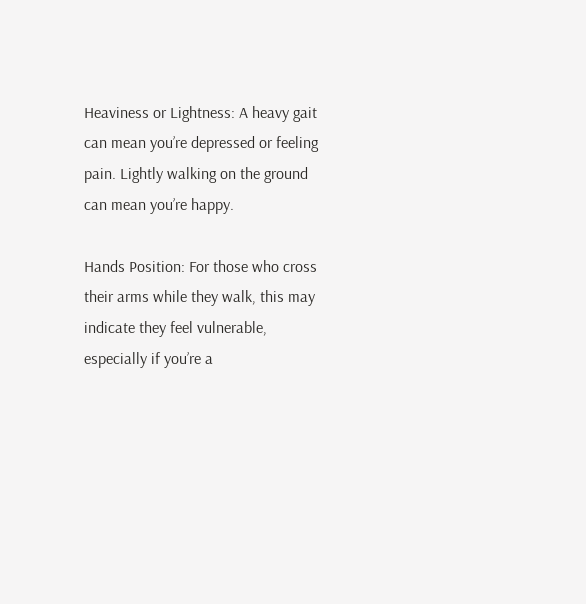Heaviness or Lightness: A heavy gait can mean you’re depressed or feeling pain. Lightly walking on the ground can mean you’re happy.

Hands Position: For those who cross their arms while they walk, this may indicate they feel vulnerable, especially if you’re a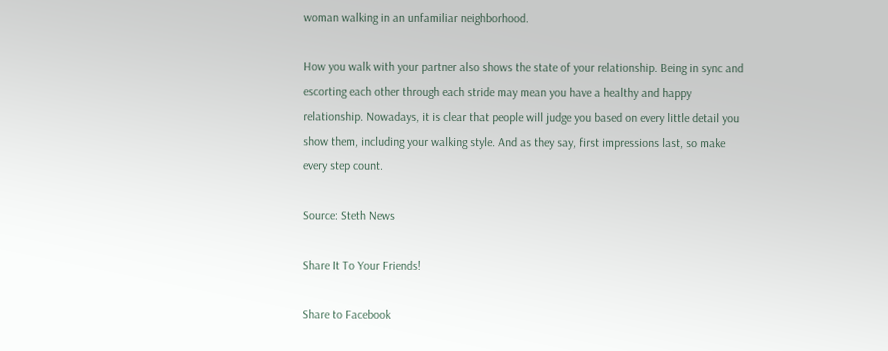woman walking in an unfamiliar neighborhood.

How you walk with your partner also shows the state of your relationship. Being in sync and escorting each other through each stride may mean you have a healthy and happy relationship. Nowadays, it is clear that people will judge you based on every little detail you show them, including your walking style. And as they say, first impressions last, so make every step count.

Source: Steth News

Share It To Your Friends!

Share to Facebook